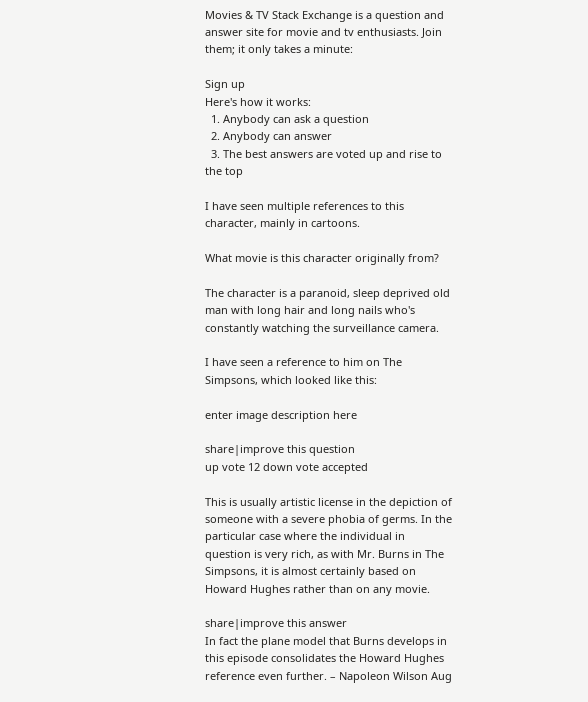Movies & TV Stack Exchange is a question and answer site for movie and tv enthusiasts. Join them; it only takes a minute:

Sign up
Here's how it works:
  1. Anybody can ask a question
  2. Anybody can answer
  3. The best answers are voted up and rise to the top

I have seen multiple references to this character, mainly in cartoons.

What movie is this character originally from?

The character is a paranoid, sleep deprived old man with long hair and long nails who's constantly watching the surveillance camera.

I have seen a reference to him on The Simpsons, which looked like this:

enter image description here

share|improve this question
up vote 12 down vote accepted

This is usually artistic license in the depiction of someone with a severe phobia of germs. In the particular case where the individual in question is very rich, as with Mr. Burns in The Simpsons, it is almost certainly based on Howard Hughes rather than on any movie.

share|improve this answer
In fact the plane model that Burns develops in this episode consolidates the Howard Hughes reference even further. – Napoleon Wilson Aug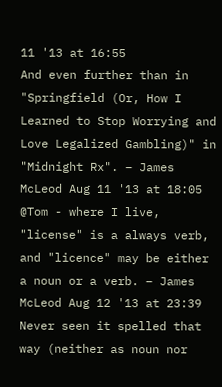11 '13 at 16:55
And even further than in "Springfield (Or, How I Learned to Stop Worrying and Love Legalized Gambling)" in "Midnight Rx". – James McLeod Aug 11 '13 at 18:05
@Tom - where I live, "license" is a always verb, and "licence" may be either a noun or a verb. – James McLeod Aug 12 '13 at 23:39
Never seen it spelled that way (neither as noun nor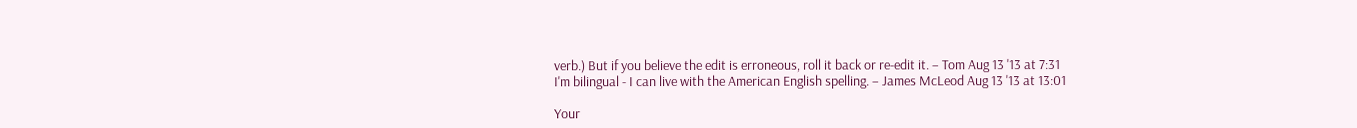verb.) But if you believe the edit is erroneous, roll it back or re-edit it. – Tom Aug 13 '13 at 7:31
I'm bilingual - I can live with the American English spelling. – James McLeod Aug 13 '13 at 13:01

Your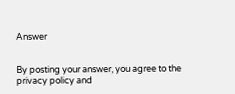Answer


By posting your answer, you agree to the privacy policy and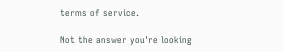terms of service.

Not the answer you're looking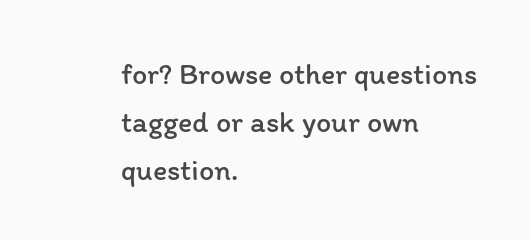for? Browse other questions tagged or ask your own question.